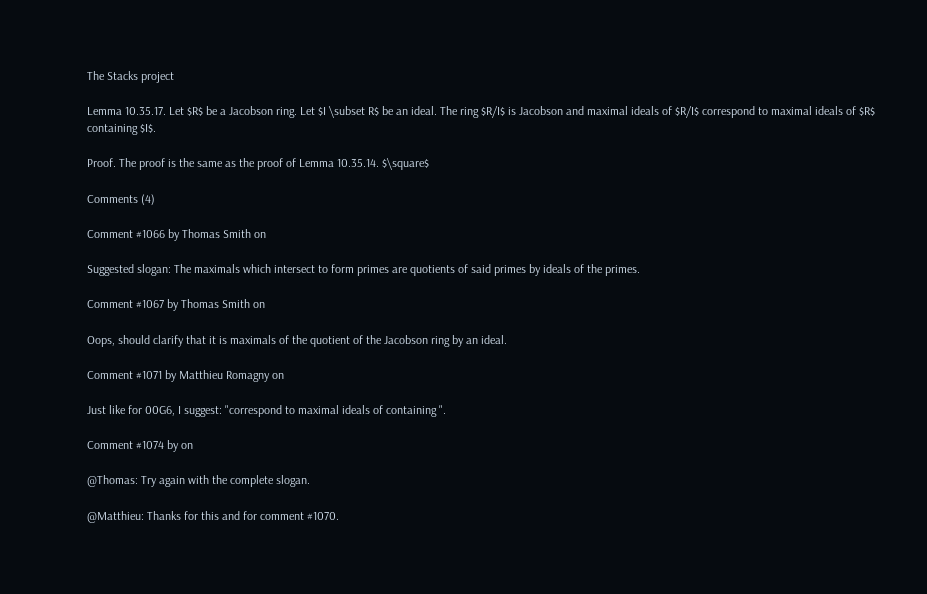The Stacks project

Lemma 10.35.17. Let $R$ be a Jacobson ring. Let $I \subset R$ be an ideal. The ring $R/I$ is Jacobson and maximal ideals of $R/I$ correspond to maximal ideals of $R$ containing $I$.

Proof. The proof is the same as the proof of Lemma 10.35.14. $\square$

Comments (4)

Comment #1066 by Thomas Smith on

Suggested slogan: The maximals which intersect to form primes are quotients of said primes by ideals of the primes.

Comment #1067 by Thomas Smith on

Oops, should clarify that it is maximals of the quotient of the Jacobson ring by an ideal.

Comment #1071 by Matthieu Romagny on

Just like for 00G6, I suggest: "correspond to maximal ideals of containing ".

Comment #1074 by on

@Thomas: Try again with the complete slogan.

@Matthieu: Thanks for this and for comment #1070.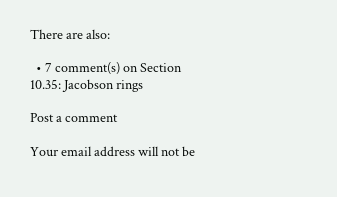There are also:

  • 7 comment(s) on Section 10.35: Jacobson rings

Post a comment

Your email address will not be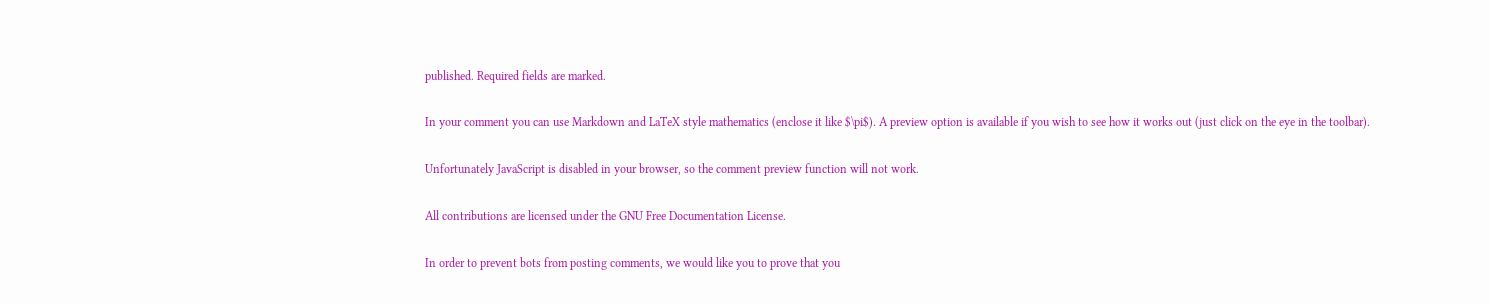published. Required fields are marked.

In your comment you can use Markdown and LaTeX style mathematics (enclose it like $\pi$). A preview option is available if you wish to see how it works out (just click on the eye in the toolbar).

Unfortunately JavaScript is disabled in your browser, so the comment preview function will not work.

All contributions are licensed under the GNU Free Documentation License.

In order to prevent bots from posting comments, we would like you to prove that you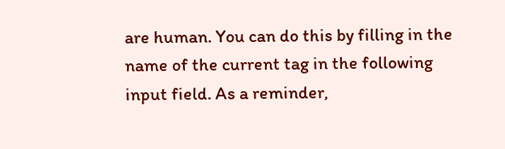are human. You can do this by filling in the name of the current tag in the following input field. As a reminder,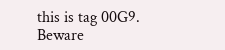this is tag 00G9. Beware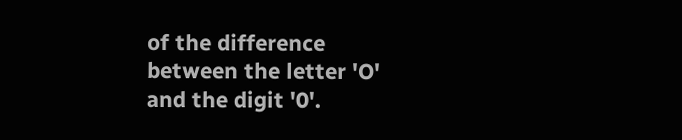of the difference between the letter 'O' and the digit '0'.